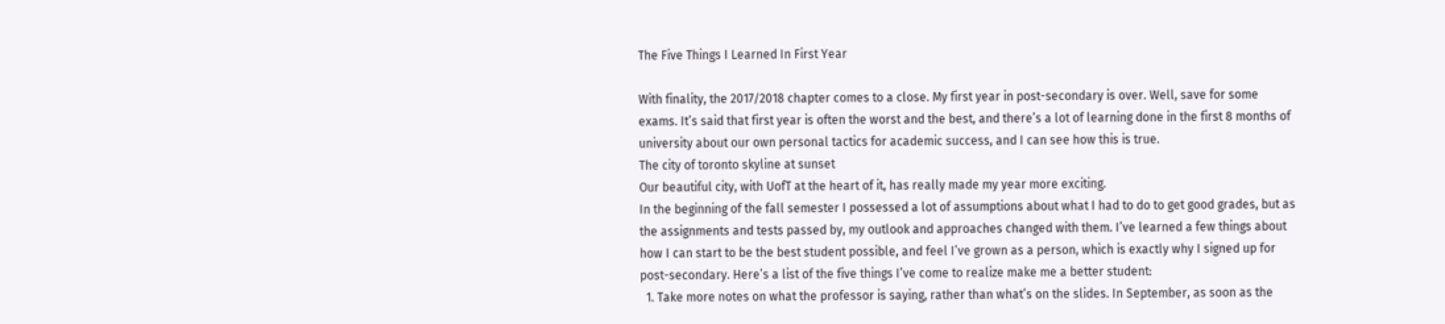The Five Things I Learned In First Year

With finality, the 2017/2018 chapter comes to a close. My first year in post-secondary is over. Well, save for some exams. It’s said that first year is often the worst and the best, and there’s a lot of learning done in the first 8 months of university about our own personal tactics for academic success, and I can see how this is true.
The city of toronto skyline at sunset
Our beautiful city, with UofT at the heart of it, has really made my year more exciting.
In the beginning of the fall semester I possessed a lot of assumptions about what I had to do to get good grades, but as the assignments and tests passed by, my outlook and approaches changed with them. I’ve learned a few things about how I can start to be the best student possible, and feel I’ve grown as a person, which is exactly why I signed up for post-secondary. Here’s a list of the five things I’ve come to realize make me a better student:
  1. Take more notes on what the professor is saying, rather than what’s on the slides. In September, as soon as the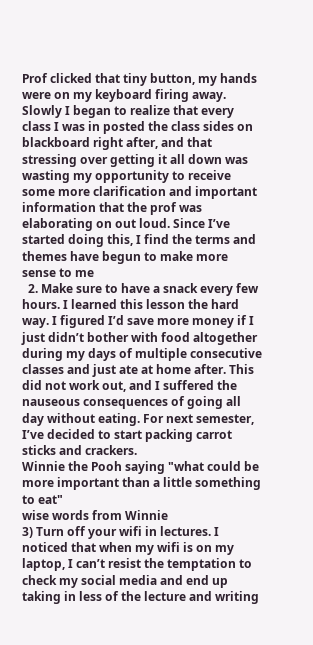Prof clicked that tiny button, my hands were on my keyboard firing away. Slowly I began to realize that every class I was in posted the class sides on blackboard right after, and that stressing over getting it all down was wasting my opportunity to receive some more clarification and important information that the prof was elaborating on out loud. Since I’ve started doing this, I find the terms and themes have begun to make more sense to me
  2. Make sure to have a snack every few hours. I learned this lesson the hard way. I figured I’d save more money if I just didn’t bother with food altogether during my days of multiple consecutive classes and just ate at home after. This did not work out, and I suffered the nauseous consequences of going all day without eating. For next semester, I’ve decided to start packing carrot sticks and crackers.
Winnie the Pooh saying "what could be more important than a little something to eat"
wise words from Winnie
3) Turn off your wifi in lectures. I noticed that when my wifi is on my laptop, I can’t resist the temptation to check my social media and end up taking in less of the lecture and writing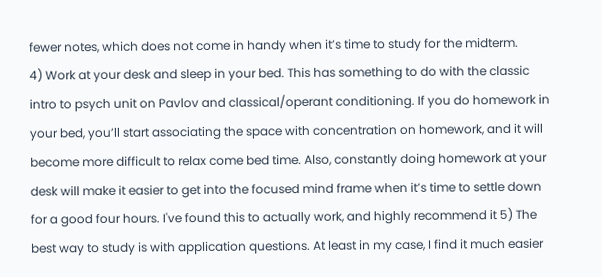fewer notes, which does not come in handy when it’s time to study for the midterm.                                                                                                              4) Work at your desk and sleep in your bed. This has something to do with the classic intro to psych unit on Pavlov and classical/operant conditioning. If you do homework in your bed, you’ll start associating the space with concentration on homework, and it will become more difficult to relax come bed time. Also, constantly doing homework at your desk will make it easier to get into the focused mind frame when it’s time to settle down for a good four hours. I've found this to actually work, and highly recommend it 5) The best way to study is with application questions. At least in my case, I find it much easier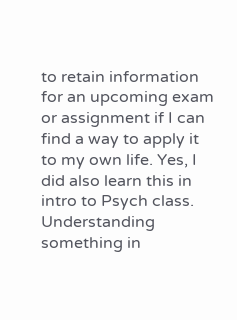to retain information for an upcoming exam or assignment if I can find a way to apply it to my own life. Yes, I did also learn this in intro to Psych class. Understanding something in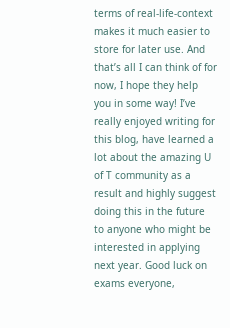terms of real-life-context makes it much easier to store for later use. And that’s all I can think of for now, I hope they help you in some way! I’ve really enjoyed writing for this blog, have learned a lot about the amazing U of T community as a result and highly suggest doing this in the future to anyone who might be interested in applying next year. Good luck on exams everyone,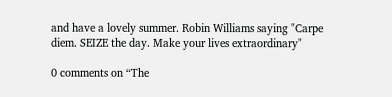and have a lovely summer. Robin Williams saying "Carpe diem. SEIZE the day. Make your lives extraordinary"

0 comments on “The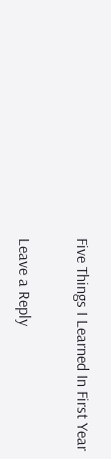Five Things I Learned In First Year

Leave a Reply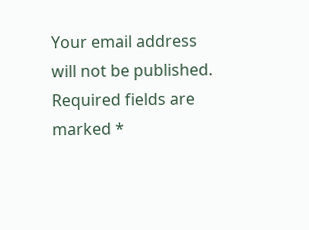Your email address will not be published. Required fields are marked *